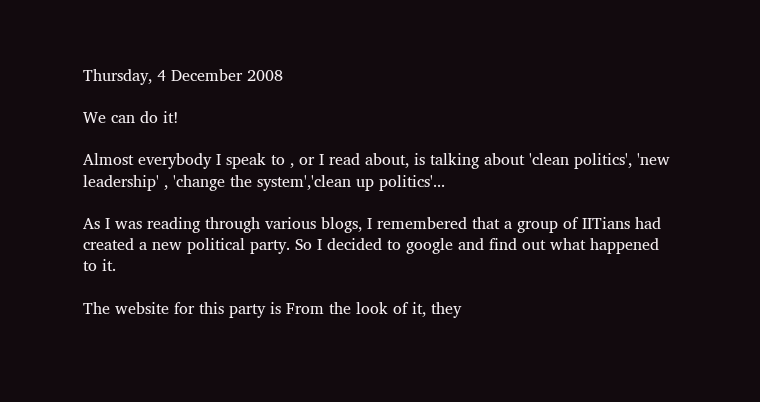Thursday, 4 December 2008

We can do it!

Almost everybody I speak to , or I read about, is talking about 'clean politics', 'new leadership' , 'change the system','clean up politics'...

As I was reading through various blogs, I remembered that a group of IITians had created a new political party. So I decided to google and find out what happened to it.

The website for this party is From the look of it, they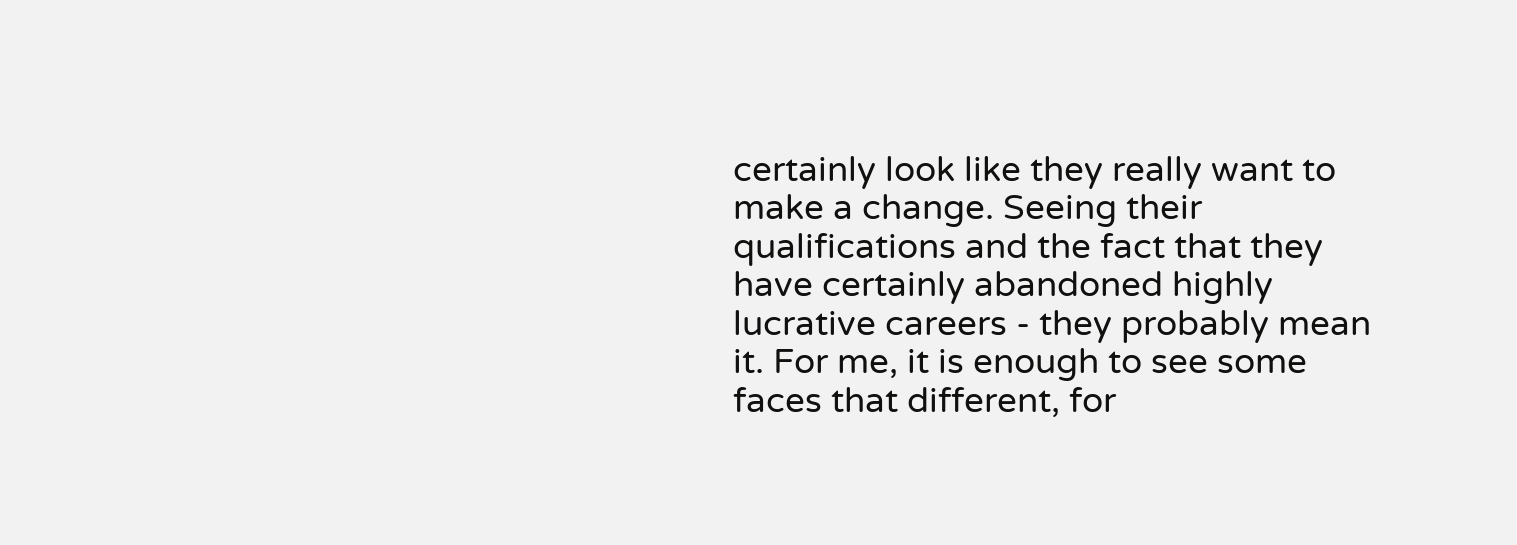certainly look like they really want to make a change. Seeing their qualifications and the fact that they have certainly abandoned highly lucrative careers - they probably mean it. For me, it is enough to see some faces that different, for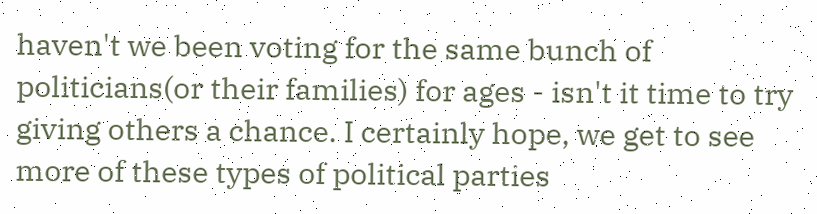haven't we been voting for the same bunch of politicians(or their families) for ages - isn't it time to try giving others a chance. I certainly hope, we get to see more of these types of political parties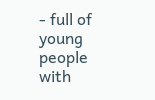- full of young people with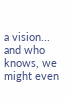a vision... and who knows, we might even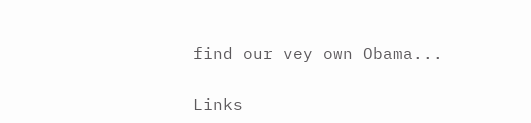find our vey own Obama...

Links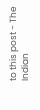to this post - The Indian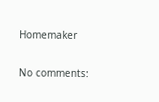Homemaker

No comments: